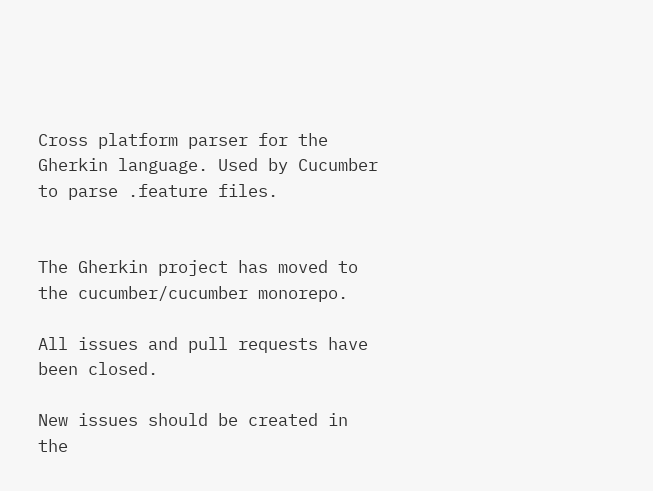Cross platform parser for the Gherkin language. Used by Cucumber to parse .feature files.


The Gherkin project has moved to the cucumber/cucumber monorepo.

All issues and pull requests have been closed.

New issues should be created in the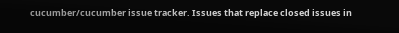cucumber/cucumber issue tracker. Issues that replace closed issues in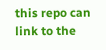this repo can link to the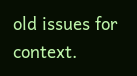old issues for context.